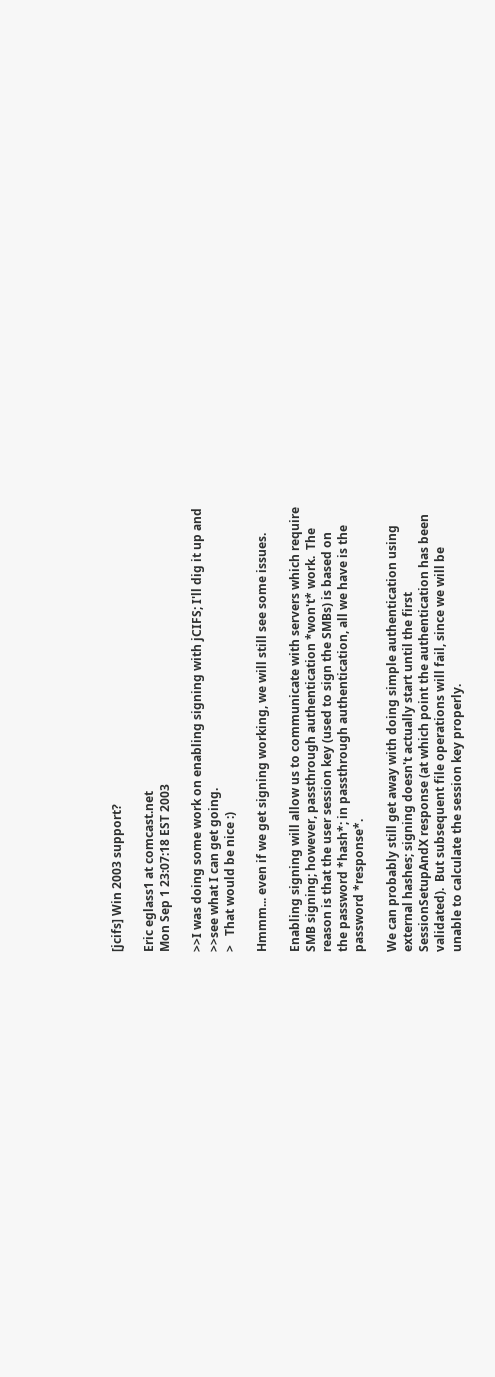[jcifs] Win 2003 support?

Eric eglass1 at comcast.net
Mon Sep 1 23:07:18 EST 2003

>>I was doing some work on enabling signing with jCIFS; I'll dig it up and
>>see what I can get going.
>   That would be nice :)

Hmmm... even if we get signing working, we will still see some issues.

Enabling signing will allow us to communicate with servers which require
SMB signing; however, passthrough authentication *won't* work.  The
reason is that the user session key (used to sign the SMBs) is based on
the password *hash*; in passthrough authentication, all we have is the
password *response*.

We can probably still get away with doing simple authentication using
external hashes; signing doesn't actually start until the first
SessionSetupAndX response (at which point the authentication has been
validated).  But subsequent file operations will fail, since we will be
unable to calculate the session key properly.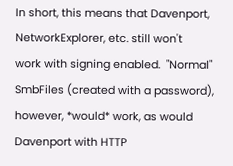In short, this means that Davenport, NetworkExplorer, etc. still won't
work with signing enabled.  "Normal" SmbFiles (created with a password),
however, *would* work, as would Davenport with HTTP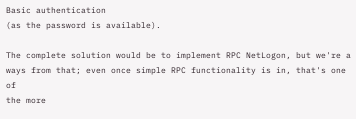Basic authentication
(as the password is available).

The complete solution would be to implement RPC NetLogon, but we're a
ways from that; even once simple RPC functionality is in, that's one of
the more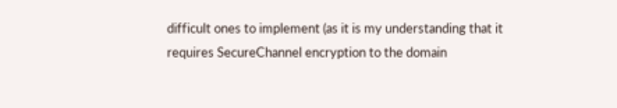difficult ones to implement (as it is my understanding that it
requires SecureChannel encryption to the domain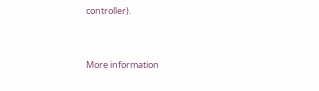controller).


More information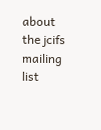about the jcifs mailing list